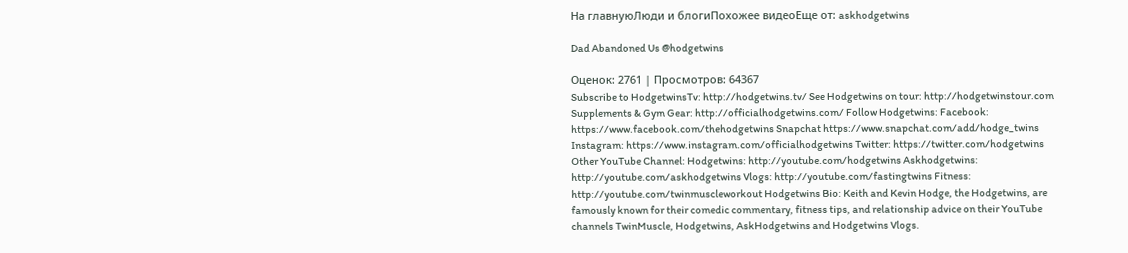На главнуюЛюди и блогиПохожее видеоЕще от: askhodgetwins

Dad Abandoned Us @hodgetwins

Оценок: 2761 | Просмотров: 64367
Subscribe to HodgetwinsTv: http://hodgetwins.tv/ See Hodgetwins on tour: http://hodgetwinstour.com Supplements & Gym Gear: http://officialhodgetwins.com/ Follow Hodgetwins: Facebook: https://www.facebook.com/thehodgetwins Snapchat https://www.snapchat.com/add/hodge_twins Instagram: https://www.instagram.com/officialhodgetwins Twitter: https://twitter.com/hodgetwins Other YouTube Channel: Hodgetwins: http://youtube.com/hodgetwins Askhodgetwins: http://youtube.com/askhodgetwins Vlogs: http://youtube.com/fastingtwins Fitness: http://youtube.com/twinmuscleworkout Hodgetwins Bio: Keith and Kevin Hodge, the Hodgetwins, are famously known for their comedic commentary, fitness tips, and relationship advice on their YouTube channels TwinMuscle, Hodgetwins, AskHodgetwins and Hodgetwins Vlogs.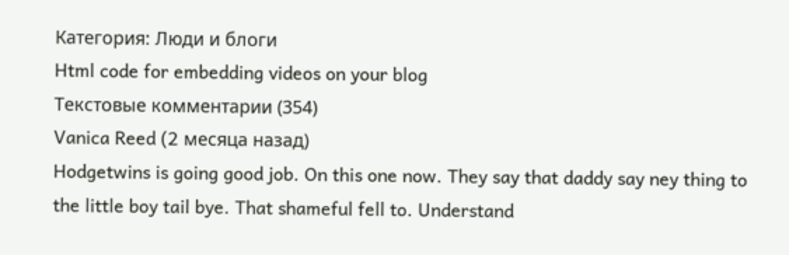Категория: Люди и блоги
Html code for embedding videos on your blog
Текстовые комментарии (354)
Vanica Reed (2 месяца назад)
Hodgetwins is going good job. On this one now. They say that daddy say ney thing to the little boy tail bye. That shameful fell to. Understand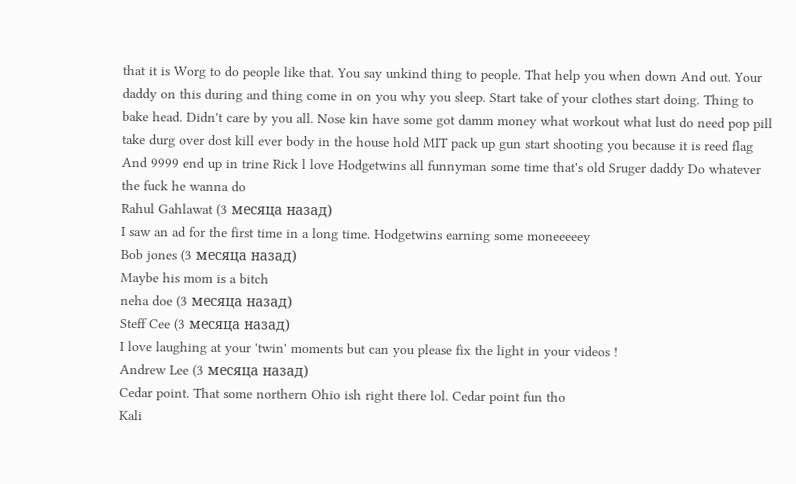that it is Worg to do people like that. You say unkind thing to people. That help you when down And out. Your daddy on this during and thing come in on you why you sleep. Start take of your clothes start doing. Thing to bake head. Didn't care by you all. Nose kin have some got damm money what workout what lust do need pop pill take durg over dost kill ever body in the house hold MIT pack up gun start shooting you because it is reed flag And 9999 end up in trine Rick l love Hodgetwins all funnyman some time that's old Sruger daddy Do whatever the fuck he wanna do
Rahul Gahlawat (3 месяца назад)
I saw an ad for the first time in a long time. Hodgetwins earning some moneeeeey
Bob jones (3 месяца назад)
Maybe his mom is a bitch
neha doe (3 месяца назад)
Steff Cee (3 месяца назад)
I love laughing at your 'twin' moments but can you please fix the light in your videos !
Andrew Lee (3 месяца назад)
Cedar point. That some northern Ohio ish right there lol. Cedar point fun tho
Kali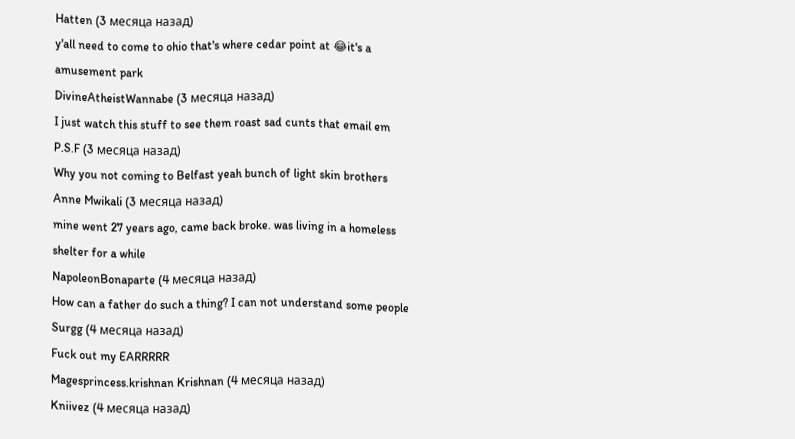Hatten (3 месяца назад)
y'all need to come to ohio that's where cedar point at 😂it's a amusement park
DivineAtheistWannabe (3 месяца назад)
I just watch this stuff to see them roast sad cunts that email em
P.S.F (3 месяца назад)
Why you not coming to Belfast yeah bunch of light skin brothers
Anne Mwikali (3 месяца назад)
mine went 27 years ago, came back broke. was living in a homeless shelter for a while
NapoleonBonaparte (4 месяца назад)
How can a father do such a thing? I can not understand some people
Surgg (4 месяца назад)
Fuck out my EARRRRR
Magesprincess.krishnan Krishnan (4 месяца назад)
Kniivez (4 месяца назад)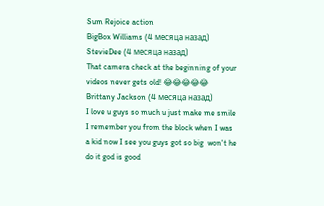Sum Rejoice action
BigBox Williams (4 месяца назад)
StevieDee (4 месяца назад)
That camera check at the beginning of your videos never gets old! 😂😂😂😂😂
Brittany Jackson (4 месяца назад)
I love u guys so much u just make me smile I remember you from the block when I was a kid now I see you guys got so big  won't he do it god is good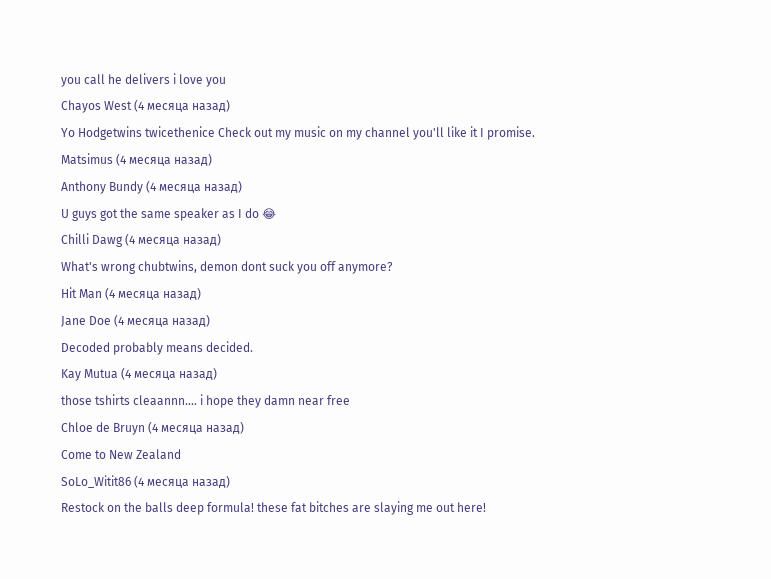you call he delivers i love you
Chayos West (4 месяца назад)
Yo Hodgetwins twicethenice Check out my music on my channel you'll like it I promise.
Matsimus (4 месяца назад)
Anthony Bundy (4 месяца назад)
U guys got the same speaker as I do 😂
Chilli Dawg (4 месяца назад)
What's wrong chubtwins, demon dont suck you off anymore?
Hit Man (4 месяца назад)
Jane Doe (4 месяца назад)
Decoded probably means decided.
Kay Mutua (4 месяца назад)
those tshirts cleaannn.... i hope they damn near free
Chloe de Bruyn (4 месяца назад)
Come to New Zealand
SoLo_Witit86 (4 месяца назад)
Restock on the balls deep formula! these fat bitches are slaying me out here!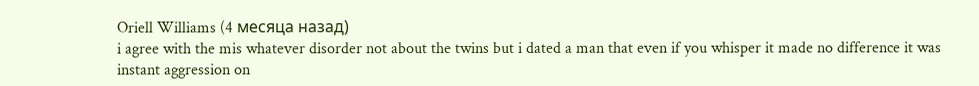Oriell Williams (4 месяца назад)
i agree with the mis whatever disorder not about the twins but i dated a man that even if you whisper it made no difference it was instant aggression on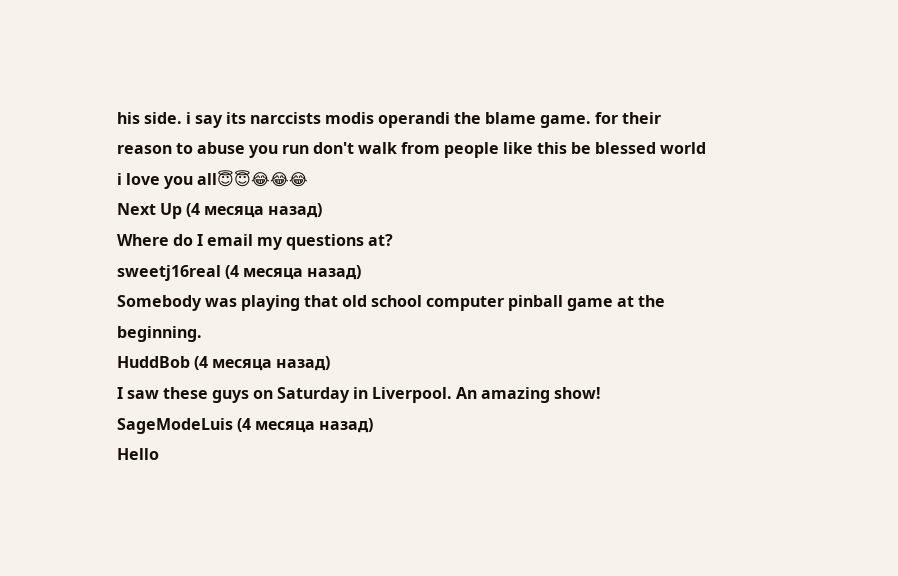his side. i say its narccists modis operandi the blame game. for their reason to abuse you run don't walk from people like this be blessed world i love you all😇😇😂😂😂
Next Up (4 месяца назад)
Where do I email my questions at?
sweetj16real (4 месяца назад)
Somebody was playing that old school computer pinball game at the beginning.
HuddBob (4 месяца назад)
I saw these guys on Saturday in Liverpool. An amazing show!
SageModeLuis (4 месяца назад)
Hello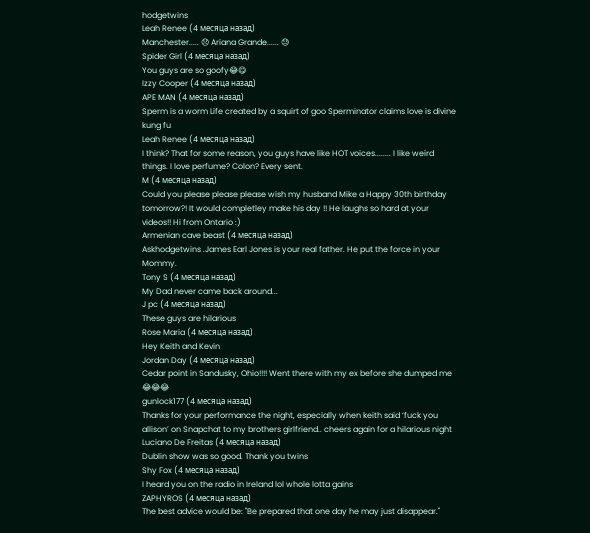hodgetwins
Leah Renee (4 месяца назад)
Manchester..... 😞 Ariana Grande...... 😓
Spider Girl (4 месяца назад)
You guys are so goofy😂😋
Izzy Cooper (4 месяца назад)
APE MAN (4 месяца назад)
Sperm is a worm Life created by a squirt of goo Sperminator claims love is divine kung fu
Leah Renee (4 месяца назад)
I think? That for some reason, you guys have like HOT voices........ I like weird things. I love perfume? Colon? Every sent.
M (4 месяца назад)
Could you please please please wish my husband Mike a Happy 30th birthday tomorrow?! It would completley make his day !! He laughs so hard at your videos!! Hi from Ontario :)
Armenian cave beast (4 месяца назад)
Askhodgetwins .James Earl Jones is your real father. He put the force in your Mommy.
Tony S (4 месяца назад)
My Dad never came back around...
J pc (4 месяца назад)
These guys are hilarious
Rose Maria (4 месяца назад)
Hey Keith and Kevin
Jordan Day (4 месяца назад)
Cedar point in Sandusky, Ohio!!!! Went there with my ex before she dumped me 😂😂😂
gunlock177 (4 месяца назад)
Thanks for your performance the night, especially when keith said ‘fuck you allison’ on Snapchat to my brothers girlfriend.. cheers again for a hilarious night
Luciano De Freitas (4 месяца назад)
Dublin show was so good. Thank you twins
Shy Fox (4 месяца назад)
I heard you on the radio in Ireland lol whole lotta gains
ZAPHYROS (4 месяца назад)
The best advice would be: "Be prepared that one day he may just disappear."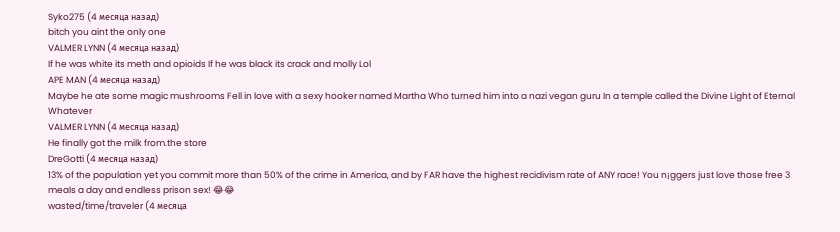Syko275 (4 месяца назад)
bitch you aint the only one
VALMER LYNN (4 месяца назад)
If he was white its meth and opioids If he was black its crack and molly Lol
APE MAN (4 месяца назад)
Maybe he ate some magic mushrooms Fell in love with a sexy hooker named Martha Who turned him into a nazi vegan guru In a temple called the Divine Light of Eternal Whatever
VALMER LYNN (4 месяца назад)
He finally got the milk from.the store
DreGotti (4 месяца назад)
13% of the population yet you commit more than 50% of the crime in America, and by FAR have the highest recidivism rate of ANY race! You n¡ggers just love those free 3 meals a day and endless prison sex! 😂😂
wasted/time/traveler (4 месяца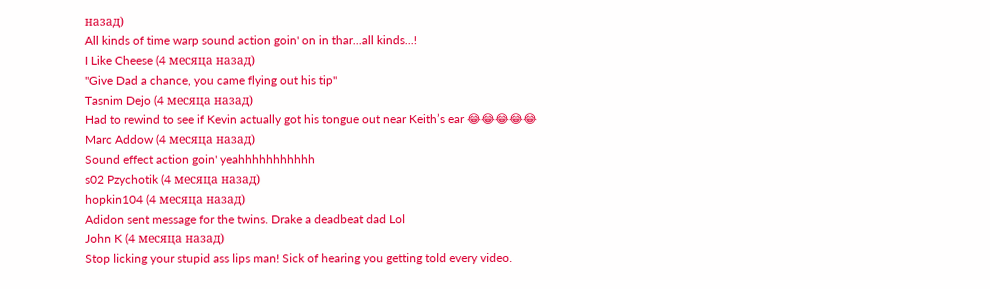назад)
All kinds of time warp sound action goin' on in thar...all kinds...!
I Like Cheese (4 месяца назад)
"Give Dad a chance, you came flying out his tip"
Tasnim Dejo (4 месяца назад)
Had to rewind to see if Kevin actually got his tongue out near Keith’s ear 😂😂😂😂😂
Marc Addow (4 месяца назад)
Sound effect action goin' yeahhhhhhhhhhh
s02 Pzychotik (4 месяца назад)
hopkin104 (4 месяца назад)
Adidon sent message for the twins. Drake a deadbeat dad Lol
John K (4 месяца назад)
Stop licking your stupid ass lips man! Sick of hearing you getting told every video.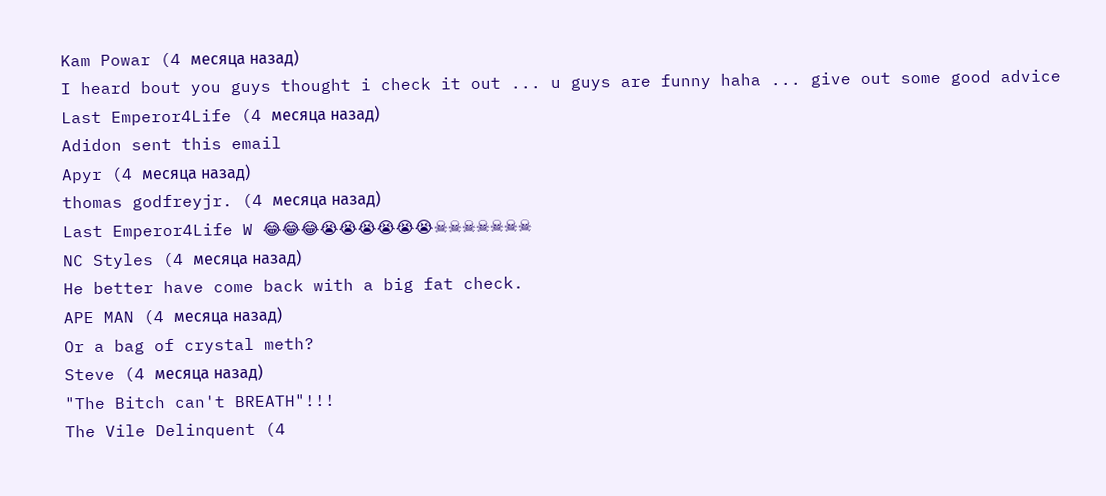Kam Powar (4 месяца назад)
I heard bout you guys thought i check it out ... u guys are funny haha ... give out some good advice
Last Emperor4Life (4 месяца назад)
Adidon sent this email
Apyr (4 месяца назад)
thomas godfreyjr. (4 месяца назад)
Last Emperor4Life W 😂😂😂😭😭😭😭😭😭☠☠☠☠☠☠☠
NC Styles (4 месяца назад)
He better have come back with a big fat check.
APE MAN (4 месяца назад)
Or a bag of crystal meth?
Steve (4 месяца назад)
"The Bitch can't BREATH"!!!
The Vile Delinquent (4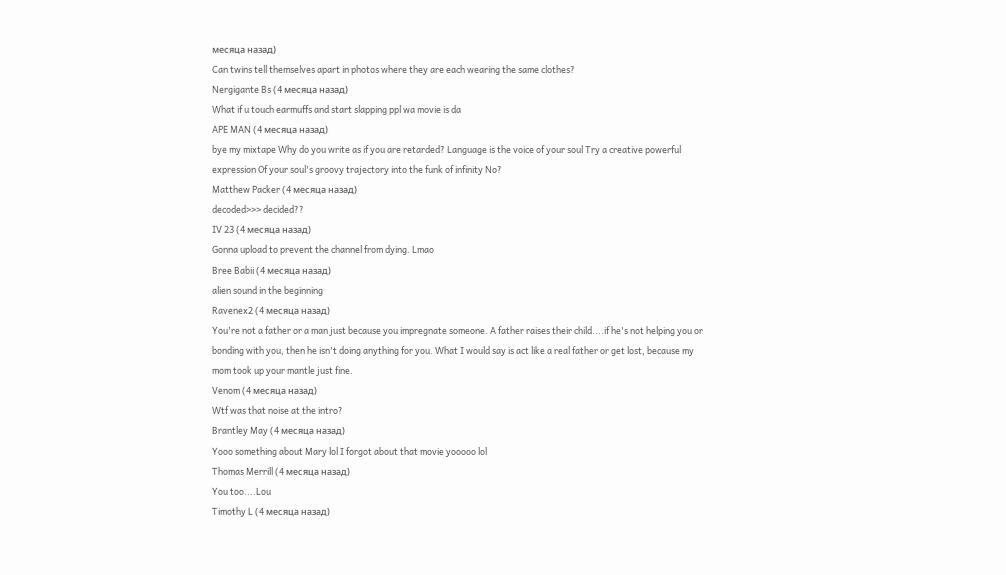месяца назад)
Can twins tell themselves apart in photos where they are each wearing the same clothes?
Nergigante Bs (4 месяца назад)
What if u touch earmuffs and start slapping ppl wa movie is da
APE MAN (4 месяца назад)
bye my mixtape Why do you write as if you are retarded? Language is the voice of your soul Try a creative powerful expression Of your soul's groovy trajectory into the funk of infinity No?
Matthew Packer (4 месяца назад)
decoded>>> decided??
IV 23 (4 месяца назад)
Gonna upload to prevent the channel from dying. Lmao
Bree Babii (4 месяца назад)
alien sound in the beginning
Ravenex2 (4 месяца назад)
You're not a father or a man just because you impregnate someone. A father raises their child....if he's not helping you or bonding with you, then he isn't doing anything for you. What I would say is act like a real father or get lost, because my mom took up your mantle just fine.
Venom (4 месяца назад)
Wtf was that noise at the intro?
Brantley May (4 месяца назад)
Yooo something about Mary lol I forgot about that movie yooooo lol
Thomas Merrill (4 месяца назад)
You too....Lou
Timothy L (4 месяца назад)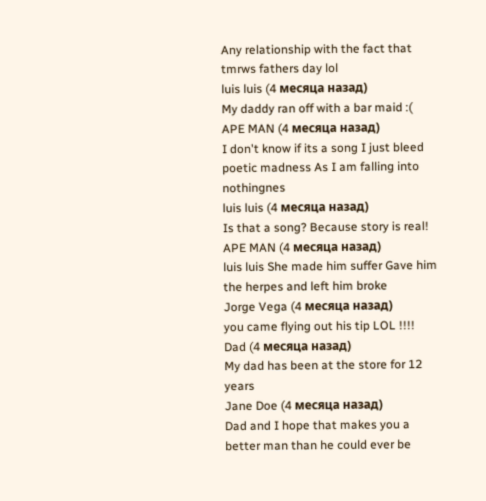Any relationship with the fact that tmrws fathers day lol
luis luis (4 месяца назад)
My daddy ran off with a bar maid :(
APE MAN (4 месяца назад)
I don't know if its a song I just bleed poetic madness As I am falling into nothingnes
luis luis (4 месяца назад)
Is that a song? Because story is real!
APE MAN (4 месяца назад)
luis luis She made him suffer Gave him the herpes and left him broke
Jorge Vega (4 месяца назад)
you came flying out his tip LOL !!!!
Dad (4 месяца назад)
My dad has been at the store for 12 years
Jane Doe (4 месяца назад)
Dad and I hope that makes you a better man than he could ever be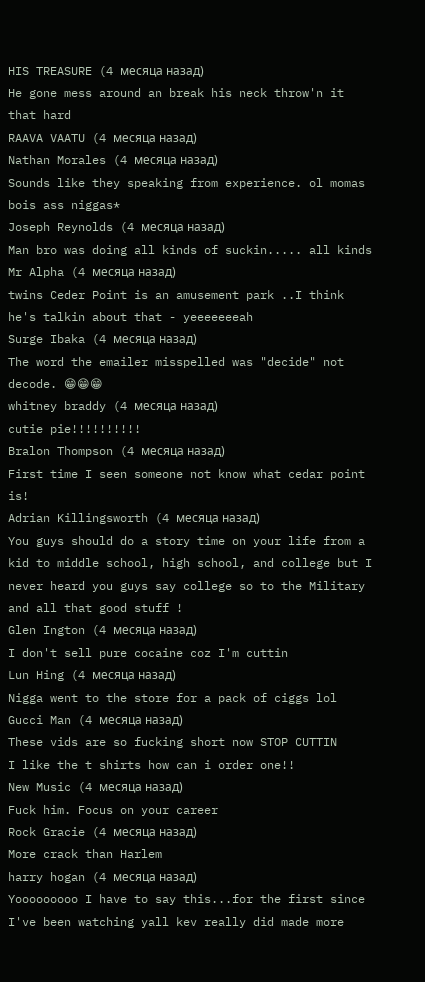HIS TREASURE (4 месяца назад)
He gone mess around an break his neck throw'n it that hard
RAAVA VAATU (4 месяца назад)
Nathan Morales (4 месяца назад)
Sounds like they speaking from experience. ol momas bois ass niggas*
Joseph Reynolds (4 месяца назад)
Man bro was doing all kinds of suckin..... all kinds
Mr Alpha (4 месяца назад)
twins Ceder Point is an amusement park ..I think he's talkin about that - yeeeeeeeah
Surge Ibaka (4 месяца назад)
The word the emailer misspelled was "decide" not decode. 😁😁😁
whitney braddy (4 месяца назад)
cutie pie!!!!!!!!!!
Bralon Thompson (4 месяца назад)
First time I seen someone not know what cedar point is!
Adrian Killingsworth (4 месяца назад)
You guys should do a story time on your life from a kid to middle school, high school, and college but I never heard you guys say college so to the Military and all that good stuff !
Glen Ington (4 месяца назад)
I don't sell pure cocaine coz I'm cuttin
Lun Hing (4 месяца назад)
Nigga went to the store for a pack of ciggs lol
Gucci Man (4 месяца назад)
These vids are so fucking short now STOP CUTTIN
I like the t shirts how can i order one!!
New Music (4 месяца назад)
Fuck him. Focus on your career
Rock Gracie (4 месяца назад)
More crack than Harlem
harry hogan (4 месяца назад)
Yooooooooo I have to say this...for the first since I've been watching yall kev really did made more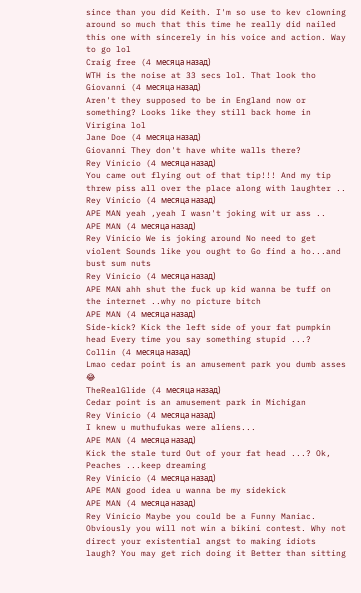since than you did Keith. I'm so use to kev clowning around so much that this time he really did nailed this one with sincerely in his voice and action. Way to go lol
Craig free (4 месяца назад)
WTH is the noise at 33 secs lol. That look tho
Giovanni (4 месяца назад)
Aren't they supposed to be in England now or something? Looks like they still back home in Virigina lol
Jane Doe (4 месяца назад)
Giovanni They don't have white walls there?
Rey Vinicio (4 месяца назад)
You came out flying out of that tip!!! And my tip threw piss all over the place along with laughter ..
Rey Vinicio (4 месяца назад)
APE MAN yeah ,yeah I wasn't joking wit ur ass ..
APE MAN (4 месяца назад)
Rey Vinicio We is joking around No need to get violent Sounds like you ought to Go find a ho...and bust sum nuts
Rey Vinicio (4 месяца назад)
APE MAN ahh shut the fuck up kid wanna be tuff on the internet ..why no picture bitch
APE MAN (4 месяца назад)
Side-kick? Kick the left side of your fat pumpkin head Every time you say something stupid ...?
Collin (4 месяца назад)
Lmao cedar point is an amusement park you dumb asses 😂
TheRealGlide (4 месяца назад)
Cedar point is an amusement park in Michigan
Rey Vinicio (4 месяца назад)
I knew u muthufukas were aliens...
APE MAN (4 месяца назад)
Kick the stale turd Out of your fat head ...? Ok, Peaches ...keep dreaming
Rey Vinicio (4 месяца назад)
APE MAN good idea u wanna be my sidekick
APE MAN (4 месяца назад)
Rey Vinicio Maybe you could be a Funny Maniac. Obviously you will not win a bikini contest. Why not direct your existential angst to making idiots laugh? You may get rich doing it Better than sitting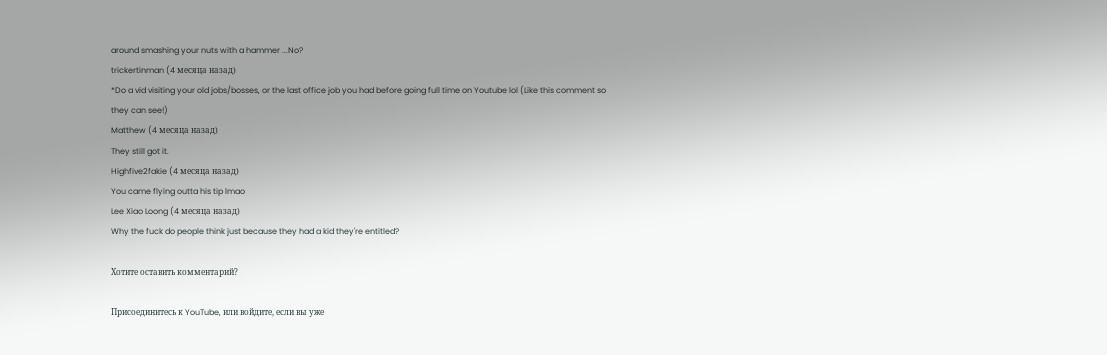around smashing your nuts with a hammer ...No?
trickertinman (4 месяца назад)
*Do a vid visiting your old jobs/bosses, or the last office job you had before going full time on Youtube lol (Like this comment so they can see!)
Matthew (4 месяца назад)
They still got it.
Highfive2fakie (4 месяца назад)
You came flying outta his tip lmao
Lee Xiao Loong (4 месяца назад)
Why the fuck do people think just because they had a kid they're entitled?

Хотите оставить комментарий?

Присоединитесь к YouTube, или войдите, если вы уже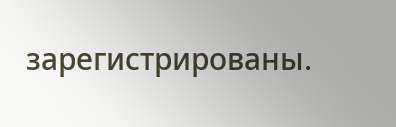зарегистрированы.